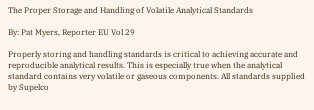The Proper Storage and Handling of Volatile Analytical Standards

By: Pat Myers, Reporter EU Vol 29

Properly storing and handling standards is critical to achieving accurate and reproducible analytical results. This is especially true when the analytical standard contains very volatile or gaseous components. All standards supplied by Supelco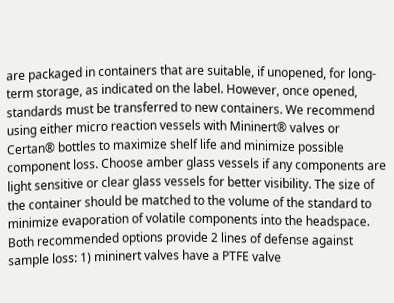are packaged in containers that are suitable, if unopened, for long-term storage, as indicated on the label. However, once opened, standards must be transferred to new containers. We recommend using either micro reaction vessels with Mininert® valves or Certan® bottles to maximize shelf life and minimize possible component loss. Choose amber glass vessels if any components are light sensitive or clear glass vessels for better visibility. The size of the container should be matched to the volume of the standard to minimize evaporation of volatile components into the headspace. Both recommended options provide 2 lines of defense against sample loss: 1) mininert valves have a PTFE valve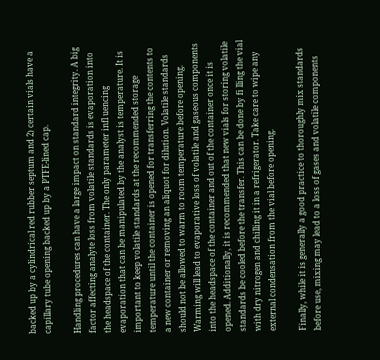backed up by a cylindrical red rubber septum and 2) certain vials have a capillary tube opening backed up by a PTFE-lined cap.

Handling procedures can have a large impact on standard integrity. A big factor affecting analyte loss from volatile standards is evaporation into the headspace of the container. The only parameter infl uencing evaporation that can be manipulated by the analyst is temperature. It is important to keep volatile standards at the recommended storage temperature until the container is opened for transferring the contents to a new container or removing an aliquot for dilution. Volatile standards should not be allowed to warm to room temperature before opening. Warming will lead to evaporative loss of volatile and gaseous components into the headspace of the container and out of the container once it is opened. Additionally, it is recommended that new vials for storing volatile standards be cooled before the transfer. This can be done by fi lling the vial with dry nitrogen and chilling it in a refrigerator. Take care to wipe any external condensation from the vial before opening.

Finally, while it is generally a good practice to thoroughly mix standards before use, mixing may lead to a loss of gases and volatile components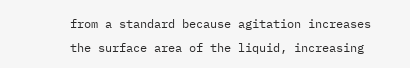from a standard because agitation increases the surface area of the liquid, increasing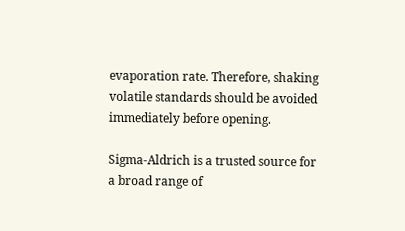evaporation rate. Therefore, shaking volatile standards should be avoided immediately before opening.

Sigma-Aldrich is a trusted source for a broad range of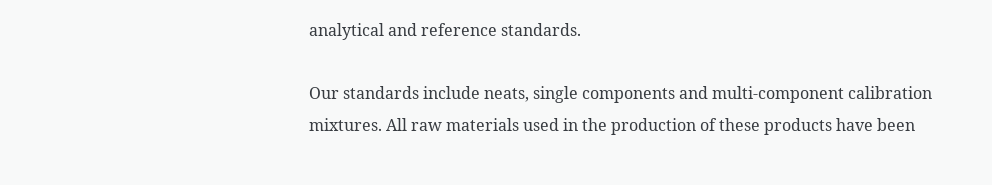analytical and reference standards.

Our standards include neats, single components and multi-component calibration mixtures. All raw materials used in the production of these products have been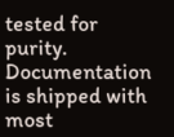tested for purity. Documentation is shipped with most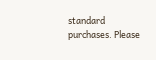standard purchases. Please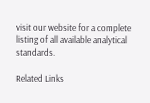visit our website for a complete listing of all available analytical standards.

Related Links